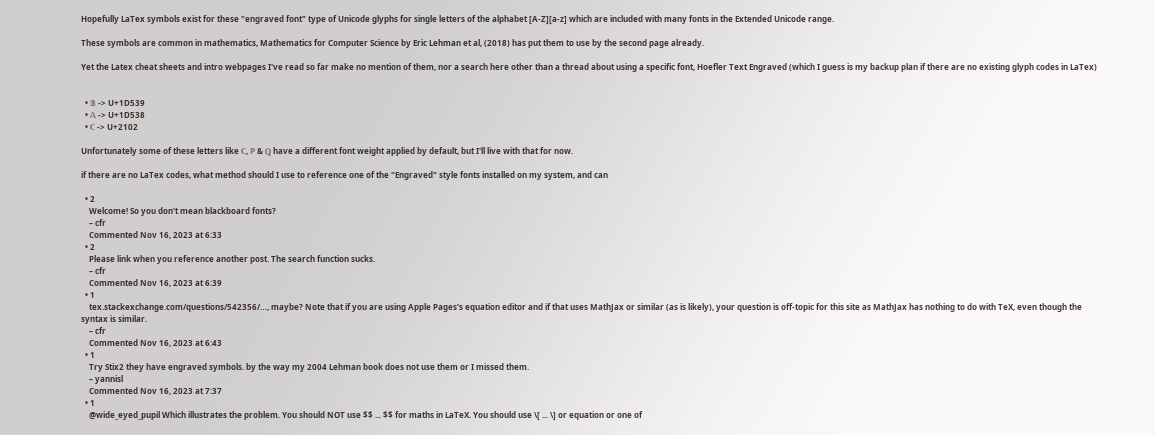Hopefully LaTex symbols exist for these "engraved font" type of Unicode glyphs for single letters of the alphabet [A-Z][a-z] which are included with many fonts in the Extended Unicode range.

These symbols are common in mathematics, Mathematics for Computer Science by Eric Lehman et al, (2018) has put them to use by the second page already.

Yet the Latex cheat sheets and intro webpages I've read so far make no mention of them, nor a search here other than a thread about using a specific font, Hoefler Text Engraved (which I guess is my backup plan if there are no existing glyph codes in LaTex)


  • 𝔹 -> U+1D539
  • 𝔸 -> U+1D538
  • ℂ -> U+2102

Unfortunately some of these letters like ℂ, ℙ & ℚ have a different font weight applied by default, but I'll live with that for now.

if there are no LaTex codes, what method should I use to reference one of the "Engraved" style fonts installed on my system, and can

  • 2
    Welcome! So you don't mean blackboard fonts?
    – cfr
    Commented Nov 16, 2023 at 6:33
  • 2
    Please link when you reference another post. The search function sucks.
    – cfr
    Commented Nov 16, 2023 at 6:39
  • 1
    tex.stackexchange.com/questions/542356/…, maybe? Note that if you are using Apple Pages's equation editor and if that uses MathJax or similar (as is likely), your question is off-topic for this site as MathJax has nothing to do with TeX, even though the syntax is similar.
    – cfr
    Commented Nov 16, 2023 at 6:43
  • 1
    Try Stix2 they have engraved symbols. by the way my 2004 Lehman book does not use them or I missed them.
    – yannisl
    Commented Nov 16, 2023 at 7:37
  • 1
    @wide_eyed_pupil Which illustrates the problem. You should NOT use $$ ... $$ for maths in LaTeX. You should use \[ ... \] or equation or one of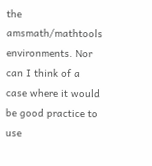the amsmath/mathtools environments. Nor can I think of a case where it would be good practice to use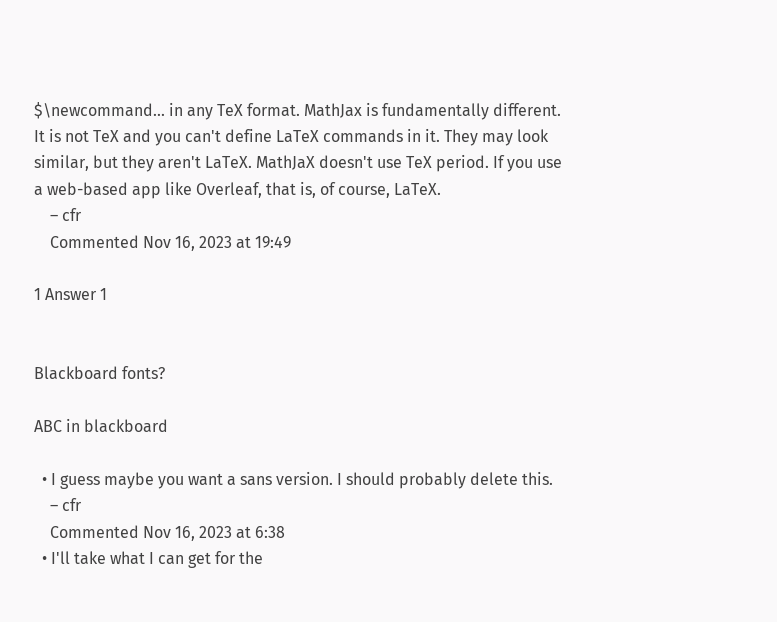$\newcommand... in any TeX format. MathJax is fundamentally different. It is not TeX and you can't define LaTeX commands in it. They may look similar, but they aren't LaTeX. MathJaX doesn't use TeX period. If you use a web-based app like Overleaf, that is, of course, LaTeX.
    – cfr
    Commented Nov 16, 2023 at 19:49

1 Answer 1


Blackboard fonts?

ABC in blackboard

  • I guess maybe you want a sans version. I should probably delete this.
    – cfr
    Commented Nov 16, 2023 at 6:38
  • I'll take what I can get for the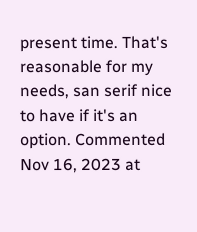present time. That's reasonable for my needs, san serif nice to have if it's an option. Commented Nov 16, 2023 at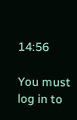14:56

You must log in to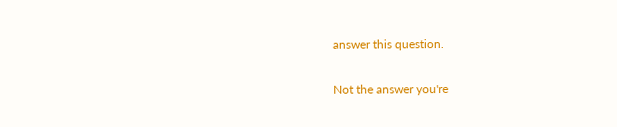answer this question.

Not the answer you're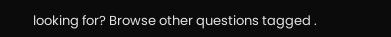looking for? Browse other questions tagged .